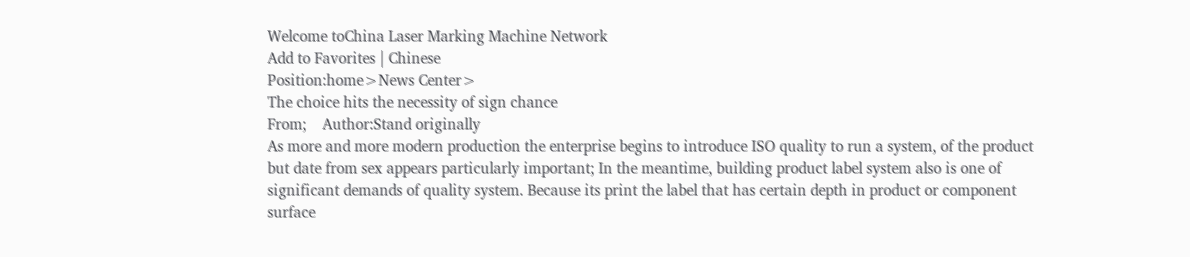Welcome toChina Laser Marking Machine Network
Add to Favorites | Chinese
Position:home>News Center>
The choice hits the necessity of sign chance
From;    Author:Stand originally
As more and more modern production the enterprise begins to introduce ISO quality to run a system, of the product but date from sex appears particularly important; In the meantime, building product label system also is one of significant demands of quality system. Because its print the label that has certain depth in product or component surface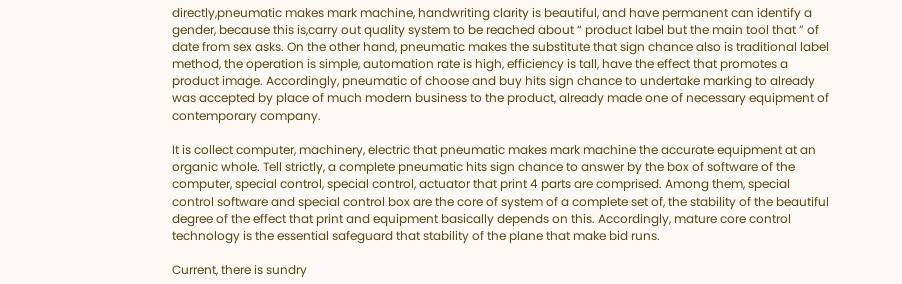directly,pneumatic makes mark machine, handwriting clarity is beautiful, and have permanent can identify a gender, because this is,carry out quality system to be reached about “ product label but the main tool that ” of date from sex asks. On the other hand, pneumatic makes the substitute that sign chance also is traditional label method, the operation is simple, automation rate is high, efficiency is tall, have the effect that promotes a product image. Accordingly, pneumatic of choose and buy hits sign chance to undertake marking to already was accepted by place of much modern business to the product, already made one of necessary equipment of contemporary company.

It is collect computer, machinery, electric that pneumatic makes mark machine the accurate equipment at an organic whole. Tell strictly, a complete pneumatic hits sign chance to answer by the box of software of the computer, special control, special control, actuator that print 4 parts are comprised. Among them, special control software and special control box are the core of system of a complete set of, the stability of the beautiful degree of the effect that print and equipment basically depends on this. Accordingly, mature core control technology is the essential safeguard that stability of the plane that make bid runs.

Current, there is sundry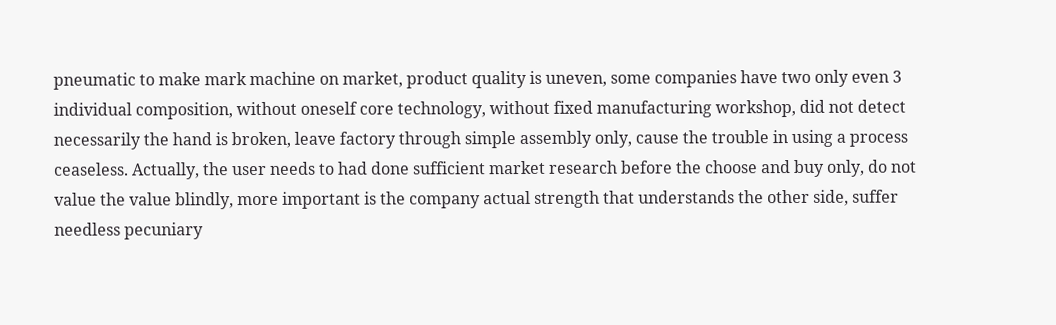pneumatic to make mark machine on market, product quality is uneven, some companies have two only even 3 individual composition, without oneself core technology, without fixed manufacturing workshop, did not detect necessarily the hand is broken, leave factory through simple assembly only, cause the trouble in using a process ceaseless. Actually, the user needs to had done sufficient market research before the choose and buy only, do not value the value blindly, more important is the company actual strength that understands the other side, suffer needless pecuniary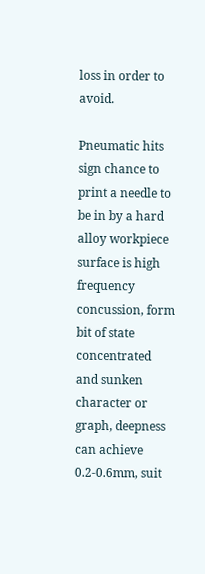loss in order to avoid.

Pneumatic hits sign chance to print a needle to be in by a hard alloy workpiece surface is high frequency concussion, form bit of state concentrated and sunken character or graph, deepness can achieve 0.2-0.6mm, suit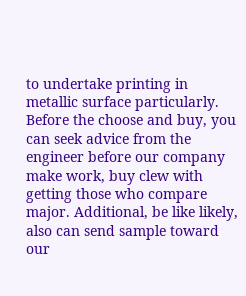to undertake printing in metallic surface particularly. Before the choose and buy, you can seek advice from the engineer before our company make work, buy clew with getting those who compare major. Additional, be like likely, also can send sample toward our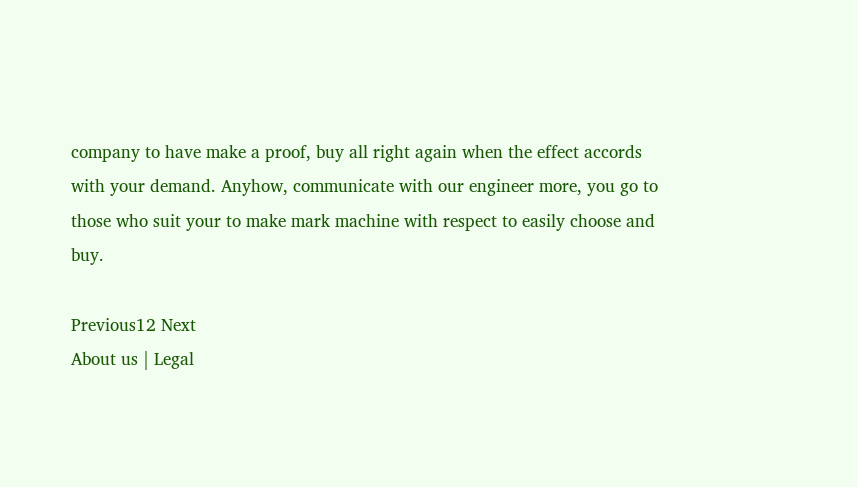company to have make a proof, buy all right again when the effect accords with your demand. Anyhow, communicate with our engineer more, you go to those who suit your to make mark machine with respect to easily choose and buy.

Previous12 Next
About us | Legal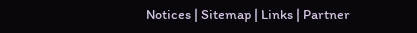Notices | Sitemap | Links | Partner